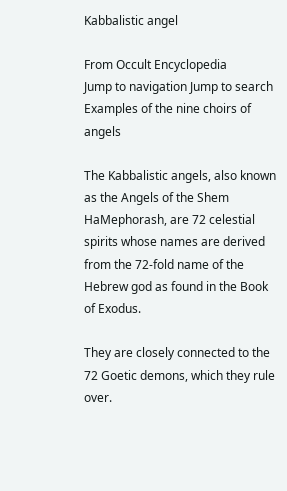Kabbalistic angel

From Occult Encyclopedia
Jump to navigation Jump to search
Examples of the nine choirs of angels

The Kabbalistic angels, also known as the Angels of the Shem HaMephorash, are 72 celestial spirits whose names are derived from the 72-fold name of the Hebrew god as found in the Book of Exodus.

They are closely connected to the 72 Goetic demons, which they rule over.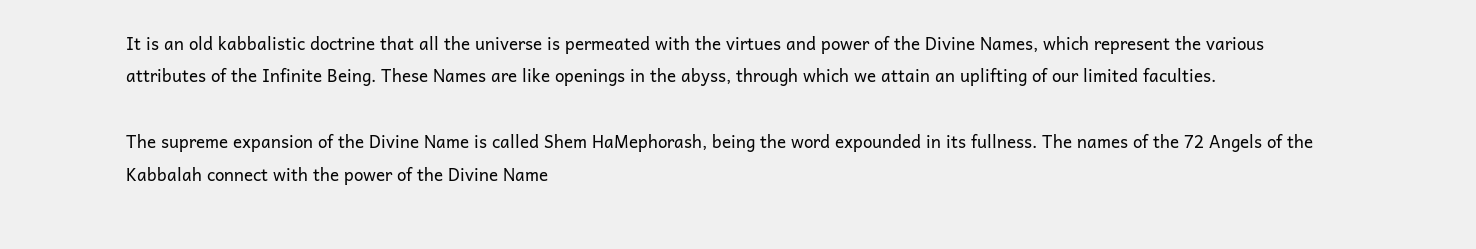It is an old kabbalistic doctrine that all the universe is permeated with the virtues and power of the Divine Names, which represent the various attributes of the Infinite Being. These Names are like openings in the abyss, through which we attain an uplifting of our limited faculties.

The supreme expansion of the Divine Name is called Shem HaMephorash, being the word expounded in its fullness. The names of the 72 Angels of the Kabbalah connect with the power of the Divine Name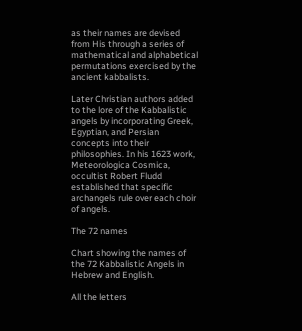as their names are devised from His through a series of mathematical and alphabetical permutations exercised by the ancient kabbalists.

Later Christian authors added to the lore of the Kabbalistic angels by incorporating Greek, Egyptian, and Persian concepts into their philosophies. In his 1623 work, Meteorologica Cosmica, occultist Robert Fludd established that specific archangels rule over each choir of angels.

The 72 names

Chart showing the names of the 72 Kabbalistic Angels in Hebrew and English.

All the letters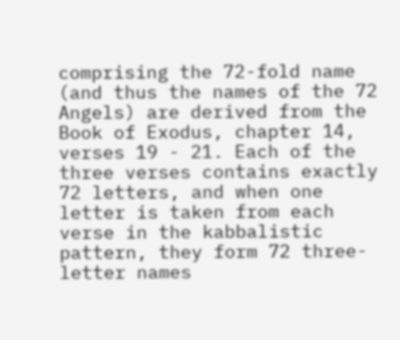comprising the 72-fold name (and thus the names of the 72 Angels) are derived from the Book of Exodus, chapter 14, verses 19 - 21. Each of the three verses contains exactly 72 letters, and when one letter is taken from each verse in the kabbalistic pattern, they form 72 three-letter names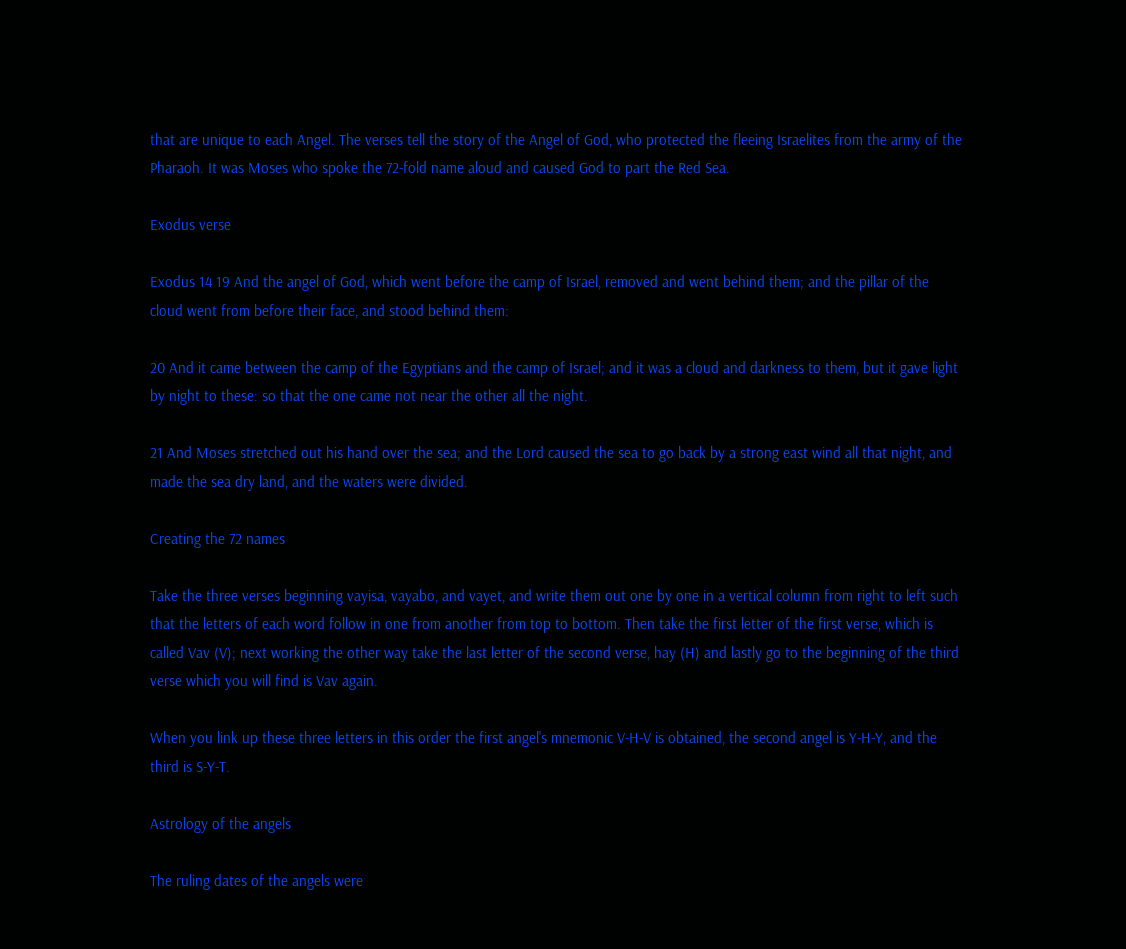that are unique to each Angel. The verses tell the story of the Angel of God, who protected the fleeing Israelites from the army of the Pharaoh. It was Moses who spoke the 72-fold name aloud and caused God to part the Red Sea.

Exodus verse

Exodus 14 19 And the angel of God, which went before the camp of Israel, removed and went behind them; and the pillar of the cloud went from before their face, and stood behind them:

20 And it came between the camp of the Egyptians and the camp of Israel; and it was a cloud and darkness to them, but it gave light by night to these: so that the one came not near the other all the night.

21 And Moses stretched out his hand over the sea; and the Lord caused the sea to go back by a strong east wind all that night, and made the sea dry land, and the waters were divided.

Creating the 72 names

Take the three verses beginning vayisa, vayabo, and vayet, and write them out one by one in a vertical column from right to left such that the letters of each word follow in one from another from top to bottom. Then take the first letter of the first verse, which is called Vav (V); next working the other way take the last letter of the second verse, hay (H) and lastly go to the beginning of the third verse which you will find is Vav again.

When you link up these three letters in this order the first angel's mnemonic V-H-V is obtained, the second angel is Y-H-Y, and the third is S-Y-T.

Astrology of the angels

The ruling dates of the angels were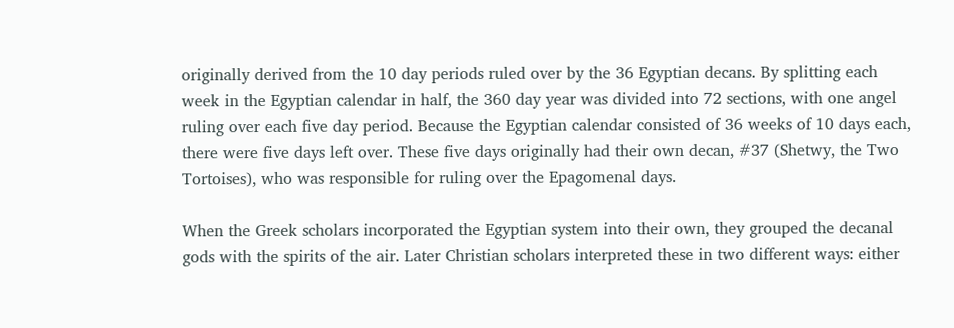originally derived from the 10 day periods ruled over by the 36 Egyptian decans. By splitting each week in the Egyptian calendar in half, the 360 day year was divided into 72 sections, with one angel ruling over each five day period. Because the Egyptian calendar consisted of 36 weeks of 10 days each, there were five days left over. These five days originally had their own decan, #37 (Shetwy, the Two Tortoises), who was responsible for ruling over the Epagomenal days.

When the Greek scholars incorporated the Egyptian system into their own, they grouped the decanal gods with the spirits of the air. Later Christian scholars interpreted these in two different ways: either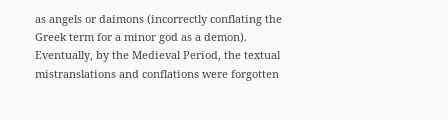as angels or daimons (incorrectly conflating the Greek term for a minor god as a demon). Eventually, by the Medieval Period, the textual mistranslations and conflations were forgotten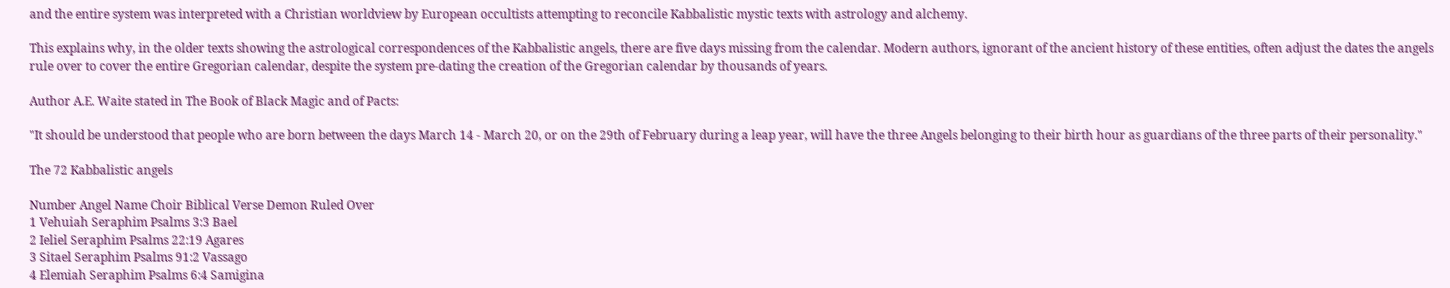and the entire system was interpreted with a Christian worldview by European occultists attempting to reconcile Kabbalistic mystic texts with astrology and alchemy.

This explains why, in the older texts showing the astrological correspondences of the Kabbalistic angels, there are five days missing from the calendar. Modern authors, ignorant of the ancient history of these entities, often adjust the dates the angels rule over to cover the entire Gregorian calendar, despite the system pre-dating the creation of the Gregorian calendar by thousands of years.

Author A.E. Waite stated in The Book of Black Magic and of Pacts:

"It should be understood that people who are born between the days March 14 - March 20, or on the 29th of February during a leap year, will have the three Angels belonging to their birth hour as guardians of the three parts of their personality."

The 72 Kabbalistic angels

Number Angel Name Choir Biblical Verse Demon Ruled Over
1 Vehuiah Seraphim Psalms 3:3 Bael
2 Ieliel Seraphim Psalms 22:19 Agares
3 Sitael Seraphim Psalms 91:2 Vassago
4 Elemiah Seraphim Psalms 6:4 Samigina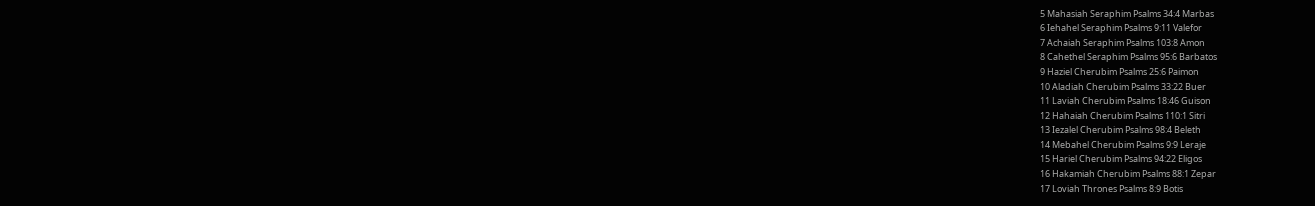5 Mahasiah Seraphim Psalms 34:4 Marbas
6 Iehahel Seraphim Psalms 9:11 Valefor
7 Achaiah Seraphim Psalms 103:8 Amon
8 Cahethel Seraphim Psalms 95:6 Barbatos
9 Haziel Cherubim Psalms 25:6 Paimon
10 Aladiah Cherubim Psalms 33:22 Buer
11 Laviah Cherubim Psalms 18:46 Guison
12 Hahaiah Cherubim Psalms 110:1 Sitri
13 Iezalel Cherubim Psalms 98:4 Beleth
14 Mebahel Cherubim Psalms 9:9 Leraje
15 Hariel Cherubim Psalms 94:22 Eligos
16 Hakamiah Cherubim Psalms 88:1 Zepar
17 Loviah Thrones Psalms 8:9 Botis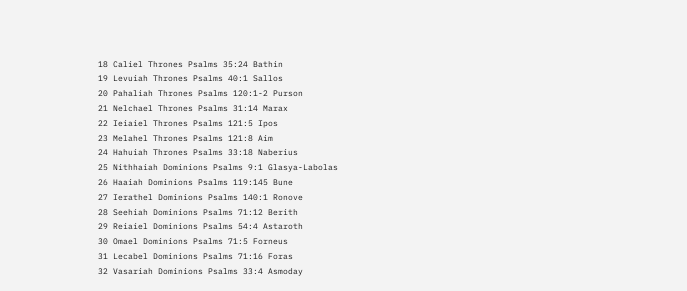18 Caliel Thrones Psalms 35:24 Bathin
19 Levuiah Thrones Psalms 40:1 Sallos
20 Pahaliah Thrones Psalms 120:1-2 Purson
21 Nelchael Thrones Psalms 31:14 Marax
22 Ieiaiel Thrones Psalms 121:5 Ipos
23 Melahel Thrones Psalms 121:8 Aim
24 Hahuiah Thrones Psalms 33:18 Naberius
25 Nithhaiah Dominions Psalms 9:1 Glasya-Labolas
26 Haaiah Dominions Psalms 119:145 Bune
27 Ierathel Dominions Psalms 140:1 Ronove
28 Seehiah Dominions Psalms 71:12 Berith
29 Reiaiel Dominions Psalms 54:4 Astaroth
30 Omael Dominions Psalms 71:5 Forneus
31 Lecabel Dominions Psalms 71:16 Foras
32 Vasariah Dominions Psalms 33:4 Asmoday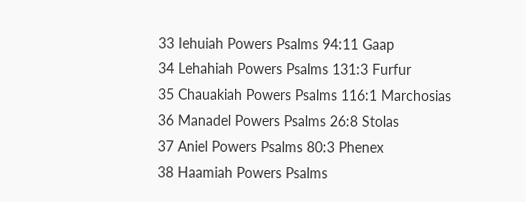33 Iehuiah Powers Psalms 94:11 Gaap
34 Lehahiah Powers Psalms 131:3 Furfur
35 Chauakiah Powers Psalms 116:1 Marchosias
36 Manadel Powers Psalms 26:8 Stolas
37 Aniel Powers Psalms 80:3 Phenex
38 Haamiah Powers Psalms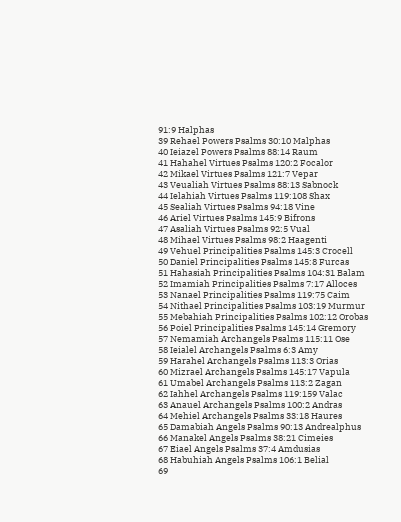91:9 Halphas
39 Rehael Powers Psalms 30:10 Malphas
40 Ieiazel Powers Psalms 88:14 Raum
41 Hahahel Virtues Psalms 120:2 Focalor
42 Mikael Virtues Psalms 121:7 Vepar
43 Veualiah Virtues Psalms 88:13 Sabnock
44 Ielahiah Virtues Psalms 119:108 Shax
45 Sealiah Virtues Psalms 94:18 Vine
46 Ariel Virtues Psalms 145:9 Bifrons
47 Asaliah Virtues Psalms 92:5 Vual
48 Mihael Virtues Psalms 98:2 Haagenti
49 Vehuel Principalities Psalms 145:3 Crocell
50 Daniel Principalities Psalms 145:8 Furcas
51 Hahasiah Principalities Psalms 104:31 Balam
52 Imamiah Principalities Psalms 7:17 Alloces
53 Nanael Principalities Psalms 119:75 Caim
54 Nithael Principalities Psalms 103:19 Murmur
55 Mebahiah Principalities Psalms 102:12 Orobas
56 Poiel Principalities Psalms 145:14 Gremory
57 Nemamiah Archangels Psalms 115:11 Ose
58 Ieialel Archangels Psalms 6:3 Amy
59 Harahel Archangels Psalms 113:3 Orias
60 Mizrael Archangels Psalms 145:17 Vapula
61 Umabel Archangels Psalms 113:2 Zagan
62 Iahhel Archangels Psalms 119:159 Valac
63 Anauel Archangels Psalms 100:2 Andras
64 Mehiel Archangels Psalms 33:18 Haures
65 Damabiah Angels Psalms 90:13 Andrealphus
66 Manakel Angels Psalms 38:21 Cimeies
67 Eiael Angels Psalms 37:4 Amdusias
68 Habuhiah Angels Psalms 106:1 Belial
69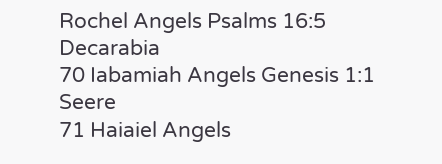Rochel Angels Psalms 16:5 Decarabia
70 Iabamiah Angels Genesis 1:1 Seere
71 Haiaiel Angels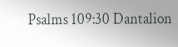Psalms 109:30 Dantalion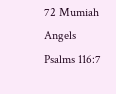72 Mumiah Angels Psalms 116:7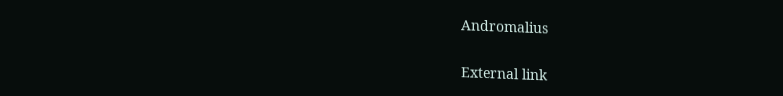Andromalius

External link